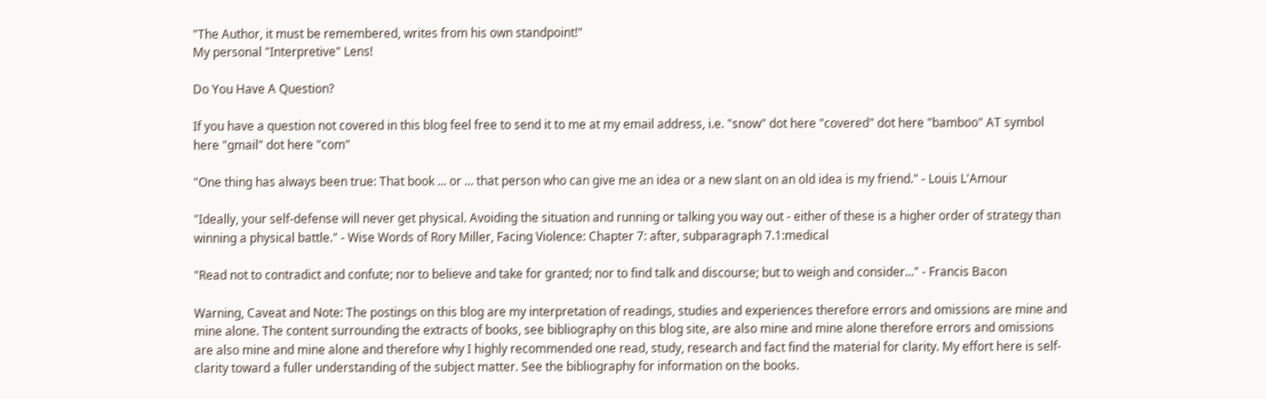"The Author, it must be remembered, writes from his own standpoint!"
My personal "Interpretive" Lens!

Do You Have A Question?

If you have a question not covered in this blog feel free to send it to me at my email address, i.e. "snow" dot here "covered" dot here "bamboo" AT symbol here "gmail" dot here "com"

"One thing has always been true: That book ... or ... that person who can give me an idea or a new slant on an old idea is my friend." - Louis L'Amour

"Ideally, your self-defense will never get physical. Avoiding the situation and running or talking you way out - either of these is a higher order of strategy than winning a physical battle." - Wise Words of Rory Miller, Facing Violence: Chapter 7: after, subparagraph 7.1:medical

"Read not to contradict and confute; nor to believe and take for granted; nor to find talk and discourse; but to weigh and consider..." - Francis Bacon

Warning, Caveat and Note: The postings on this blog are my interpretation of readings, studies and experiences therefore errors and omissions are mine and mine alone. The content surrounding the extracts of books, see bibliography on this blog site, are also mine and mine alone therefore errors and omissions are also mine and mine alone and therefore why I highly recommended one read, study, research and fact find the material for clarity. My effort here is self-clarity toward a fuller understanding of the subject matter. See the bibliography for information on the books.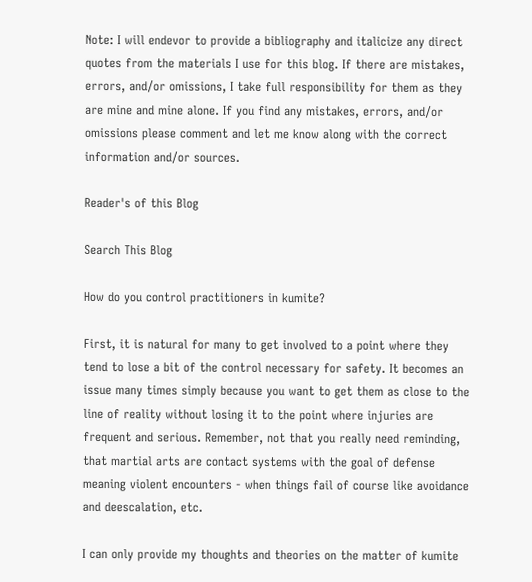Note: I will endevor to provide a bibliography and italicize any direct quotes from the materials I use for this blog. If there are mistakes, errors, and/or omissions, I take full responsibility for them as they are mine and mine alone. If you find any mistakes, errors, and/or omissions please comment and let me know along with the correct information and/or sources.

Reader's of this Blog

Search This Blog

How do you control practitioners in kumite?

First, it is natural for many to get involved to a point where they tend to lose a bit of the control necessary for safety. It becomes an issue many times simply because you want to get them as close to the line of reality without losing it to the point where injuries are frequent and serious. Remember, not that you really need reminding, that martial arts are contact systems with the goal of defense meaning violent encounters - when things fail of course like avoidance and deescalation, etc.

I can only provide my thoughts and theories on the matter of kumite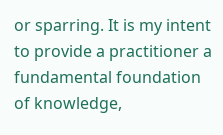or sparring. It is my intent to provide a practitioner a fundamental foundation of knowledge,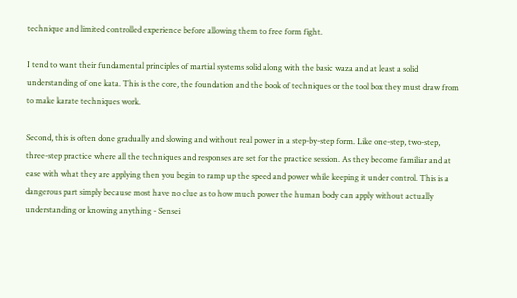technique and limited controlled experience before allowing them to free form fight.

I tend to want their fundamental principles of martial systems solid along with the basic waza and at least a solid understanding of one kata. This is the core, the foundation and the book of techniques or the tool box they must draw from to make karate techniques work.

Second, this is often done gradually and slowing and without real power in a step-by-step form. Like one-step, two-step, three-step practice where all the techniques and responses are set for the practice session. As they become familiar and at ease with what they are applying then you begin to ramp up the speed and power while keeping it under control. This is a dangerous part simply because most have no clue as to how much power the human body can apply without actually understanding or knowing anything - Sensei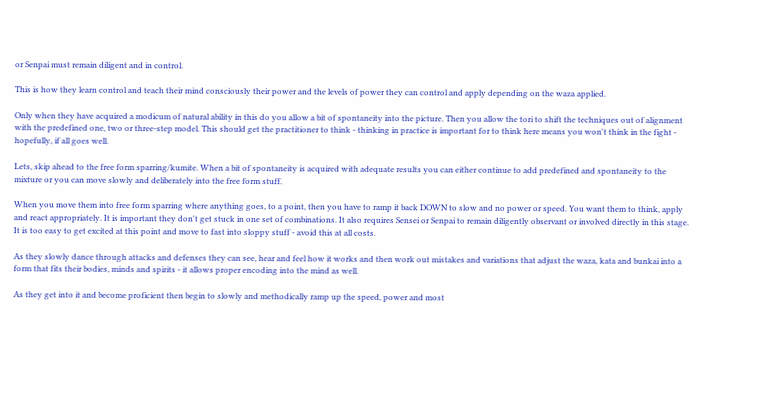or Senpai must remain diligent and in control.

This is how they learn control and teach their mind consciously their power and the levels of power they can control and apply depending on the waza applied.

Only when they have acquired a modicum of natural ability in this do you allow a bit of spontaneity into the picture. Then you allow the tori to shift the techniques out of alignment with the predefined one, two or three-step model. This should get the practitioner to think - thinking in practice is important for to think here means you won't think in the fight - hopefully, if all goes well.

Lets, skip ahead to the free form sparring/kumite. When a bit of spontaneity is acquired with adequate results you can either continue to add predefined and spontaneity to the mixture or you can move slowly and deliberately into the free form stuff.

When you move them into free form sparring where anything goes, to a point, then you have to ramp it back DOWN to slow and no power or speed. You want them to think, apply and react appropriately. It is important they don't get stuck in one set of combinations. It also requires Sensei or Senpai to remain diligently observant or involved directly in this stage. It is too easy to get excited at this point and move to fast into sloppy stuff - avoid this at all costs.

As they slowly dance through attacks and defenses they can see, hear and feel how it works and then work out mistakes and variations that adjust the waza, kata and bunkai into a form that fits their bodies, minds and spirits - it allows proper encoding into the mind as well.

As they get into it and become proficient then begin to slowly and methodically ramp up the speed, power and most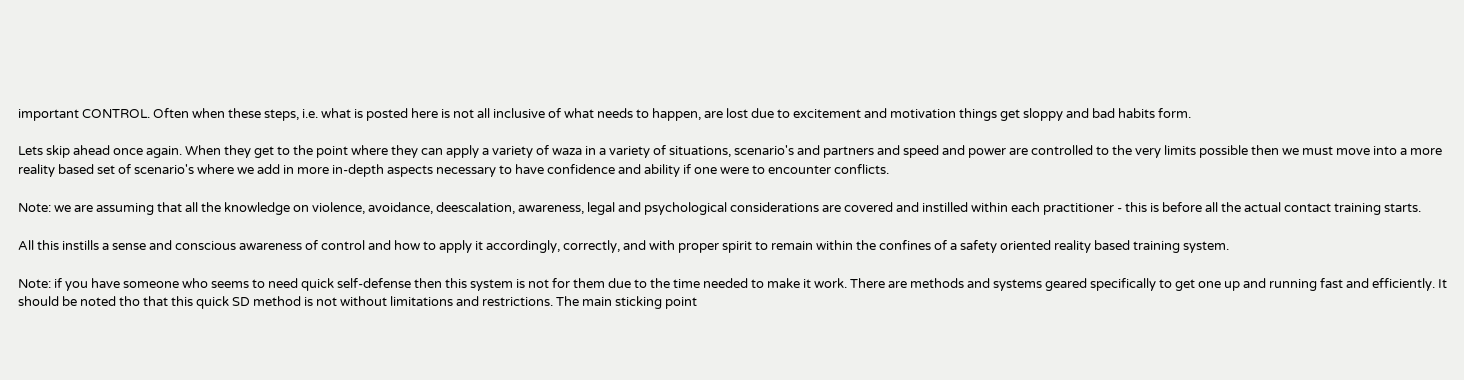important CONTROL. Often when these steps, i.e. what is posted here is not all inclusive of what needs to happen, are lost due to excitement and motivation things get sloppy and bad habits form.

Lets skip ahead once again. When they get to the point where they can apply a variety of waza in a variety of situations, scenario's and partners and speed and power are controlled to the very limits possible then we must move into a more reality based set of scenario's where we add in more in-depth aspects necessary to have confidence and ability if one were to encounter conflicts.

Note: we are assuming that all the knowledge on violence, avoidance, deescalation, awareness, legal and psychological considerations are covered and instilled within each practitioner - this is before all the actual contact training starts.

All this instills a sense and conscious awareness of control and how to apply it accordingly, correctly, and with proper spirit to remain within the confines of a safety oriented reality based training system.

Note: if you have someone who seems to need quick self-defense then this system is not for them due to the time needed to make it work. There are methods and systems geared specifically to get one up and running fast and efficiently. It should be noted tho that this quick SD method is not without limitations and restrictions. The main sticking point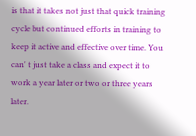is that it takes not just that quick training cycle but continued efforts in training to keep it active and effective over time. You can' t just take a class and expect it to work a year later or two or three years later.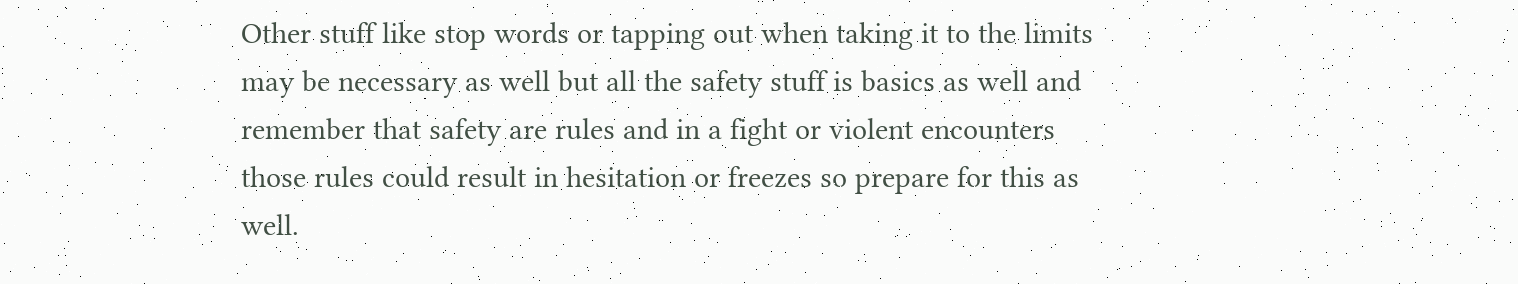Other stuff like stop words or tapping out when taking it to the limits may be necessary as well but all the safety stuff is basics as well and remember that safety are rules and in a fight or violent encounters those rules could result in hesitation or freezes so prepare for this as well.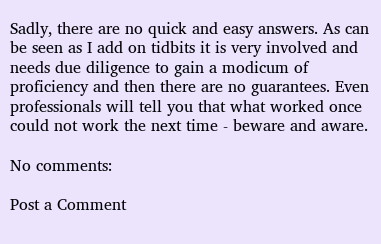Sadly, there are no quick and easy answers. As can be seen as I add on tidbits it is very involved and needs due diligence to gain a modicum of proficiency and then there are no guarantees. Even professionals will tell you that what worked once could not work the next time - beware and aware.

No comments:

Post a Comment